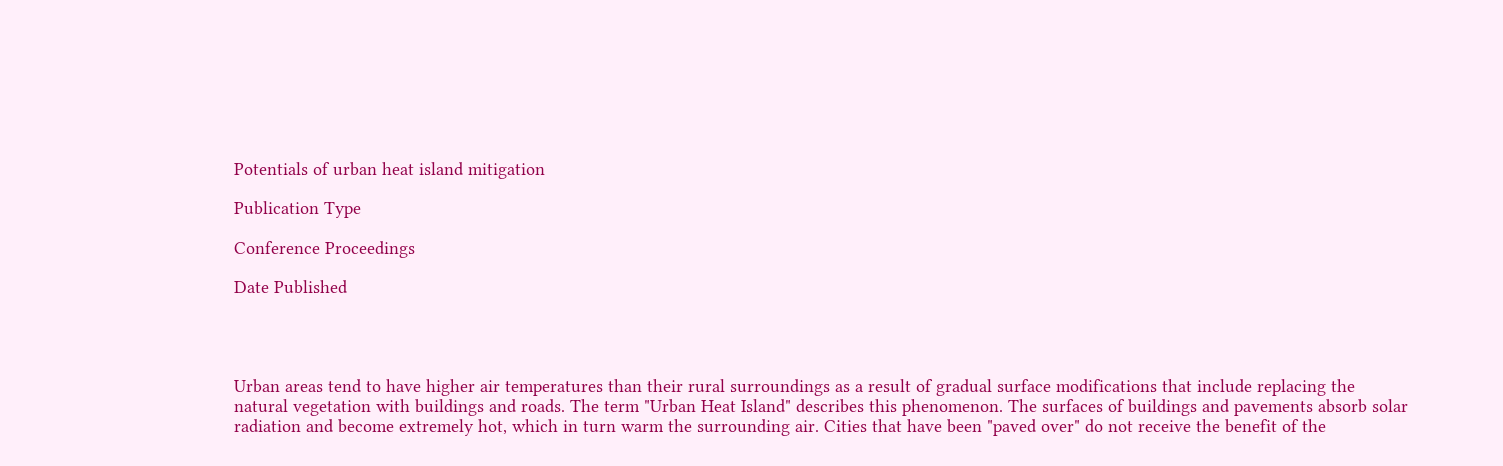Potentials of urban heat island mitigation

Publication Type

Conference Proceedings

Date Published




Urban areas tend to have higher air temperatures than their rural surroundings as a result of gradual surface modifications that include replacing the natural vegetation with buildings and roads. The term "Urban Heat Island" describes this phenomenon. The surfaces of buildings and pavements absorb solar radiation and become extremely hot, which in turn warm the surrounding air. Cities that have been "paved over" do not receive the benefit of the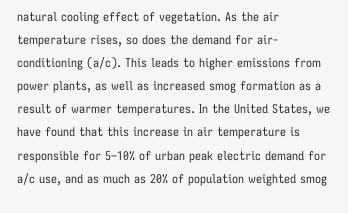natural cooling effect of vegetation. As the air temperature rises, so does the demand for air-conditioning (a/c). This leads to higher emissions from power plants, as well as increased smog formation as a result of warmer temperatures. In the United States, we have found that this increase in air temperature is responsible for 5–10% of urban peak electric demand for a/c use, and as much as 20% of population weighted smog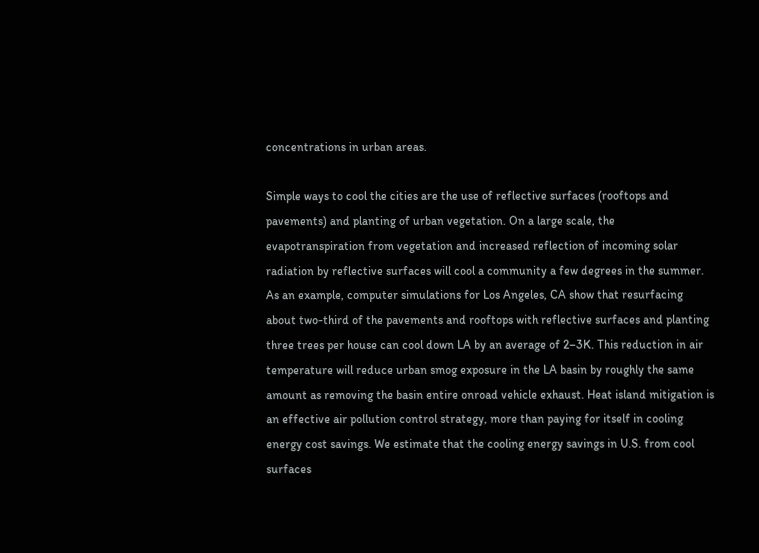concentrations in urban areas.

Simple ways to cool the cities are the use of reflective surfaces (rooftops and pavements) and planting of urban vegetation. On a large scale, the evapotranspiration from vegetation and increased reflection of incoming solar radiation by reflective surfaces will cool a community a few degrees in the summer. As an example, computer simulations for Los Angeles, CA show that resurfacing about two-third of the pavements and rooftops with reflective surfaces and planting three trees per house can cool down LA by an average of 2–3K. This reduction in air temperature will reduce urban smog exposure in the LA basin by roughly the same amount as removing the basin entire onroad vehicle exhaust. Heat island mitigation is an effective air pollution control strategy, more than paying for itself in cooling energy cost savings. We estimate that the cooling energy savings in U.S. from cool surfaces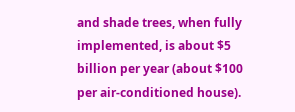and shade trees, when fully implemented, is about $5 billion per year (about $100 per air-conditioned house).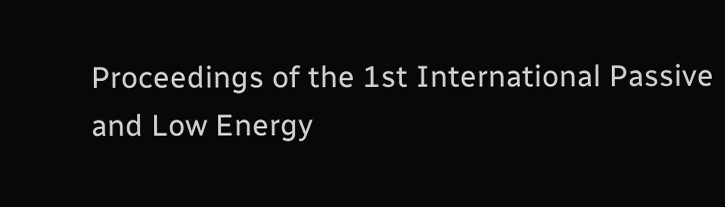Proceedings of the 1st International Passive and Low Energy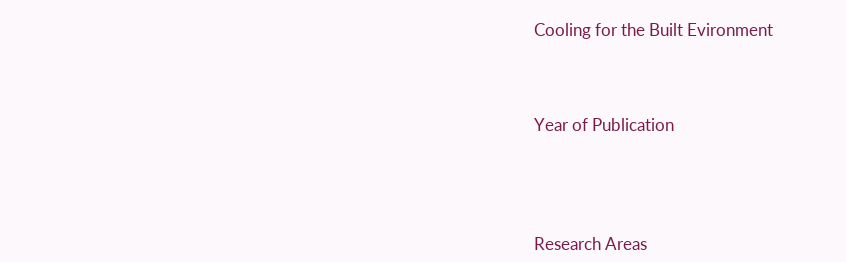Cooling for the Built Evironment



Year of Publication




Research Areas